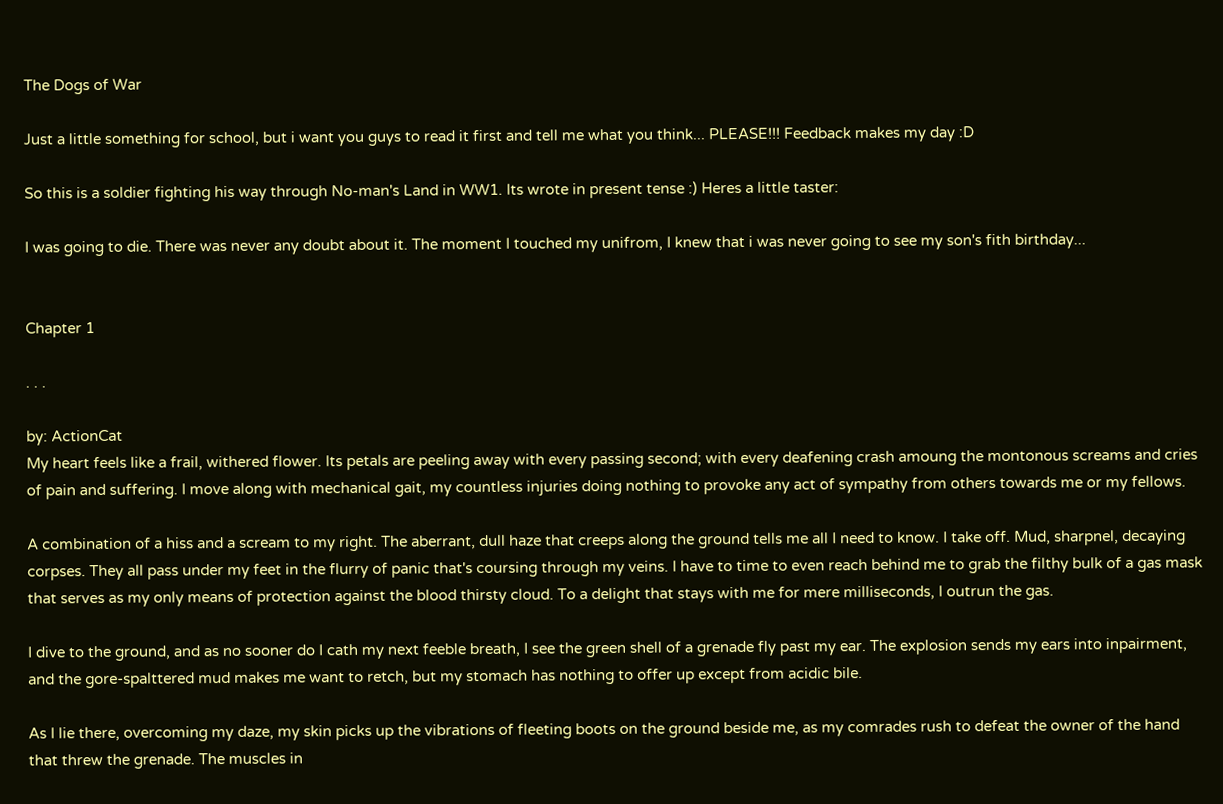The Dogs of War

Just a little something for school, but i want you guys to read it first and tell me what you think... PLEASE!!! Feedback makes my day :D

So this is a soldier fighting his way through No-man's Land in WW1. Its wrote in present tense :) Heres a little taster:

I was going to die. There was never any doubt about it. The moment I touched my unifrom, I knew that i was never going to see my son's fith birthday...


Chapter 1

. . .

by: ActionCat
My heart feels like a frail, withered flower. Its petals are peeling away with every passing second; with every deafening crash amoung the montonous screams and cries of pain and suffering. I move along with mechanical gait, my countless injuries doing nothing to provoke any act of sympathy from others towards me or my fellows.

A combination of a hiss and a scream to my right. The aberrant, dull haze that creeps along the ground tells me all I need to know. I take off. Mud, sharpnel, decaying corpses. They all pass under my feet in the flurry of panic that's coursing through my veins. I have to time to even reach behind me to grab the filthy bulk of a gas mask that serves as my only means of protection against the blood thirsty cloud. To a delight that stays with me for mere milliseconds, I outrun the gas.

I dive to the ground, and as no sooner do I cath my next feeble breath, I see the green shell of a grenade fly past my ear. The explosion sends my ears into inpairment, and the gore-spalttered mud makes me want to retch, but my stomach has nothing to offer up except from acidic bile.

As I lie there, overcoming my daze, my skin picks up the vibrations of fleeting boots on the ground beside me, as my comrades rush to defeat the owner of the hand that threw the grenade. The muscles in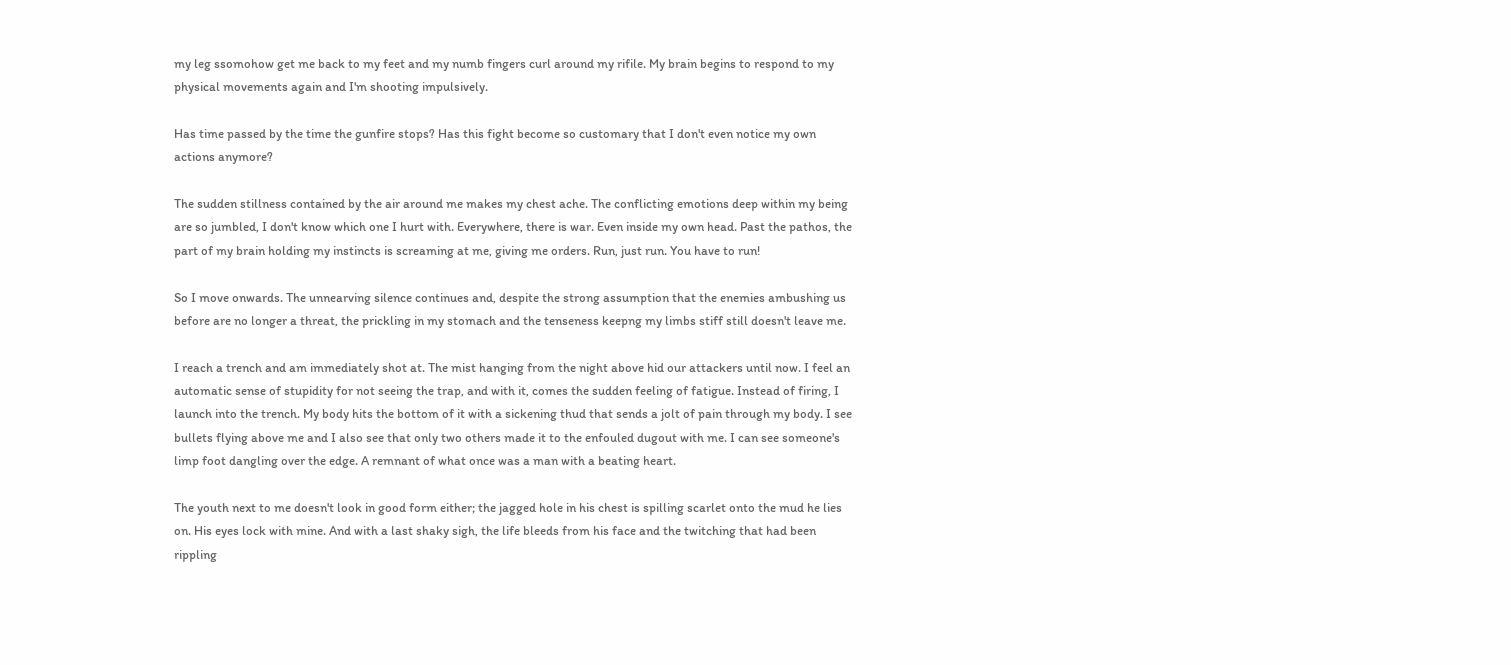my leg ssomohow get me back to my feet and my numb fingers curl around my rifile. My brain begins to respond to my physical movements again and I'm shooting impulsively.

Has time passed by the time the gunfire stops? Has this fight become so customary that I don't even notice my own actions anymore?

The sudden stillness contained by the air around me makes my chest ache. The conflicting emotions deep within my being are so jumbled, I don't know which one I hurt with. Everywhere, there is war. Even inside my own head. Past the pathos, the part of my brain holding my instincts is screaming at me, giving me orders. Run, just run. You have to run!

So I move onwards. The unnearving silence continues and, despite the strong assumption that the enemies ambushing us before are no longer a threat, the prickling in my stomach and the tenseness keepng my limbs stiff still doesn't leave me.

I reach a trench and am immediately shot at. The mist hanging from the night above hid our attackers until now. I feel an automatic sense of stupidity for not seeing the trap, and with it, comes the sudden feeling of fatigue. Instead of firing, I launch into the trench. My body hits the bottom of it with a sickening thud that sends a jolt of pain through my body. I see bullets flying above me and I also see that only two others made it to the enfouled dugout with me. I can see someone's limp foot dangling over the edge. A remnant of what once was a man with a beating heart.

The youth next to me doesn't look in good form either; the jagged hole in his chest is spilling scarlet onto the mud he lies on. His eyes lock with mine. And with a last shaky sigh, the life bleeds from his face and the twitching that had been rippling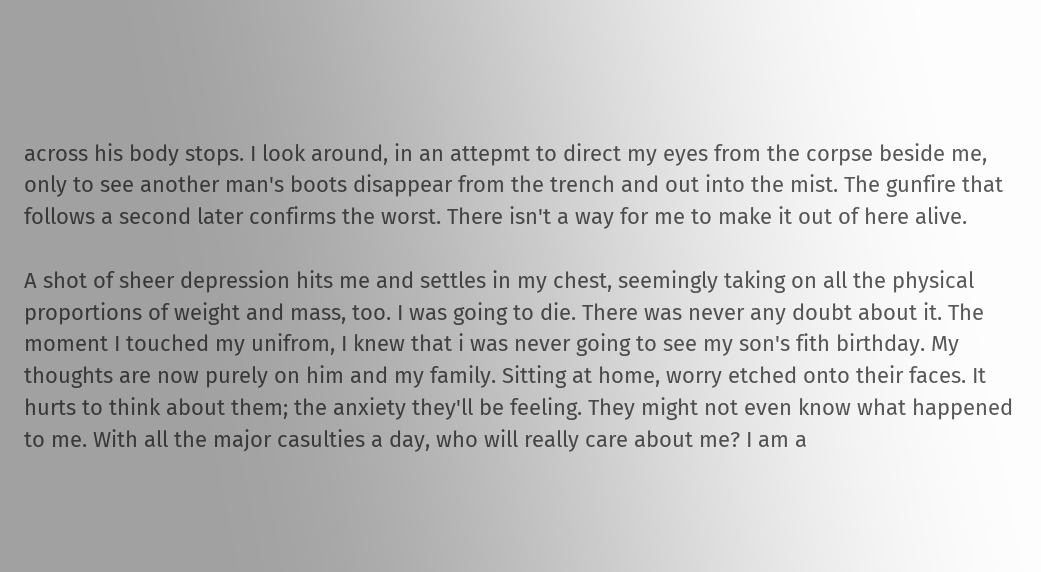across his body stops. I look around, in an attepmt to direct my eyes from the corpse beside me, only to see another man's boots disappear from the trench and out into the mist. The gunfire that follows a second later confirms the worst. There isn't a way for me to make it out of here alive.

A shot of sheer depression hits me and settles in my chest, seemingly taking on all the physical proportions of weight and mass, too. I was going to die. There was never any doubt about it. The moment I touched my unifrom, I knew that i was never going to see my son's fith birthday. My thoughts are now purely on him and my family. Sitting at home, worry etched onto their faces. It hurts to think about them; the anxiety they'll be feeling. They might not even know what happened to me. With all the major casulties a day, who will really care about me? I am a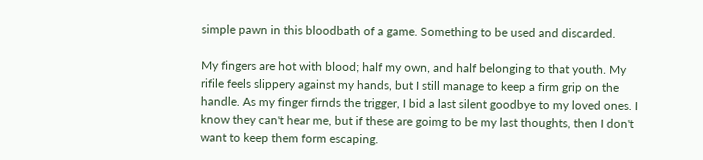simple pawn in this bloodbath of a game. Something to be used and discarded.

My fingers are hot with blood; half my own, and half belonging to that youth. My rifile feels slippery against my hands, but I still manage to keep a firm grip on the handle. As my finger firnds the trigger, I bid a last silent goodbye to my loved ones. I know they can't hear me, but if these are goimg to be my last thoughts, then I don't want to keep them form escaping.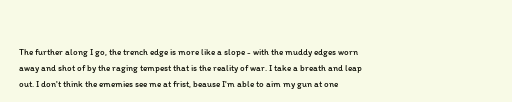The further along I go, the trench edge is more like a slope - with the muddy edges worn away and shot of by the raging tempest that is the reality of war. I take a breath and leap out. I don't think the ememies see me at frist, beause I'm able to aim my gun at one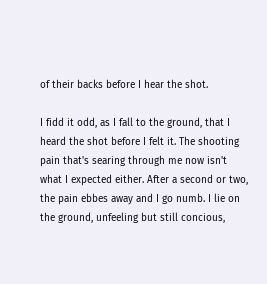of their backs before I hear the shot.

I fidd it odd, as I fall to the ground, that I heard the shot before I felt it. The shooting pain that's searing through me now isn't what I expected either. After a second or two, the pain ebbes away and I go numb. I lie on the ground, unfeeling but still concious,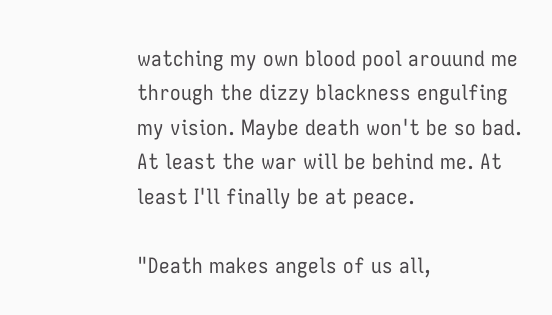watching my own blood pool arouund me through the dizzy blackness engulfing my vision. Maybe death won't be so bad. At least the war will be behind me. At least I'll finally be at peace.

"Death makes angels of us all,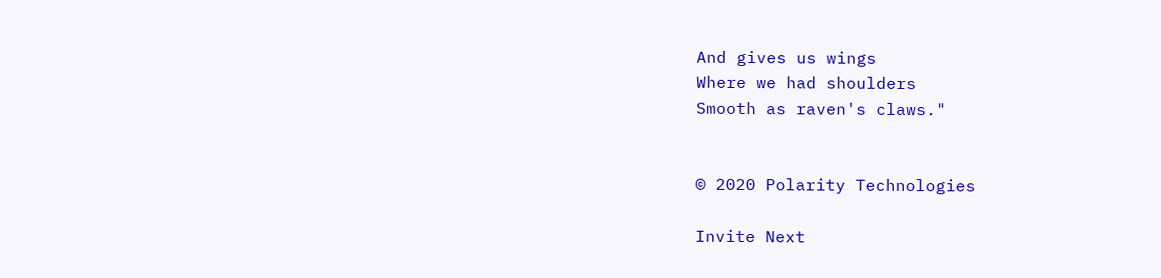And gives us wings
Where we had shoulders
Smooth as raven's claws."


© 2020 Polarity Technologies

Invite Next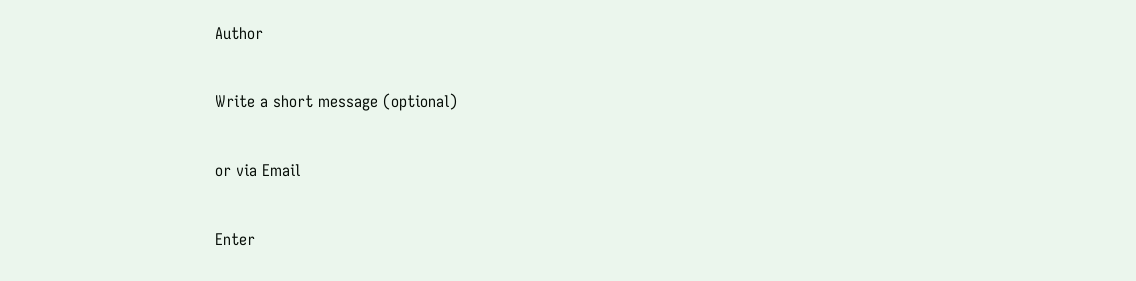Author

Write a short message (optional)

or via Email

Enter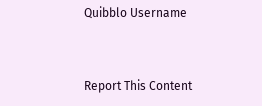Quibblo Username


Report This Content